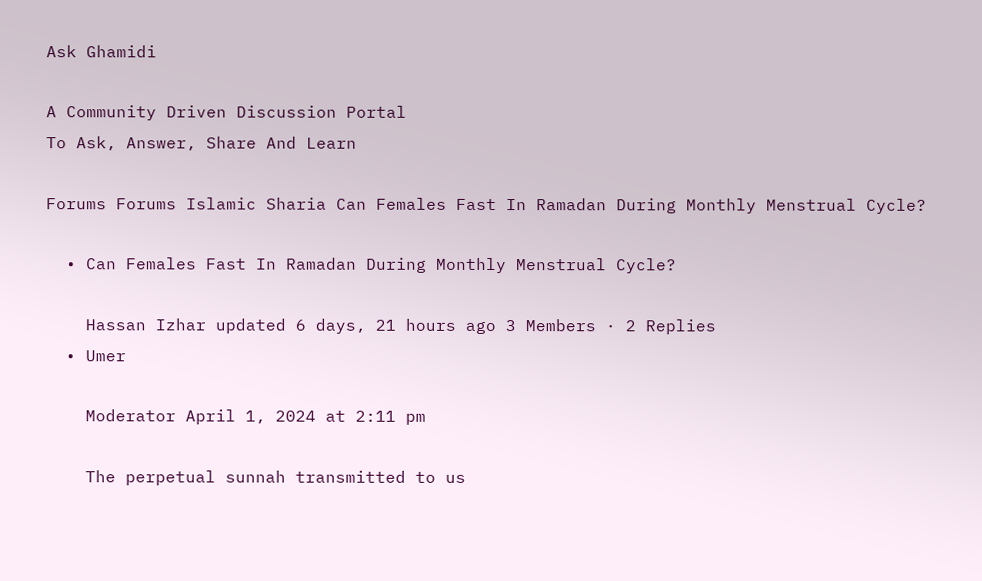Ask Ghamidi

A Community Driven Discussion Portal
To Ask, Answer, Share And Learn

Forums Forums Islamic Sharia Can Females Fast In Ramadan During Monthly Menstrual Cycle?

  • Can Females Fast In Ramadan During Monthly Menstrual Cycle?

    Hassan Izhar updated 6 days, 21 hours ago 3 Members · 2 Replies
  • Umer

    Moderator April 1, 2024 at 2:11 pm

    The perpetual sunnah transmitted to us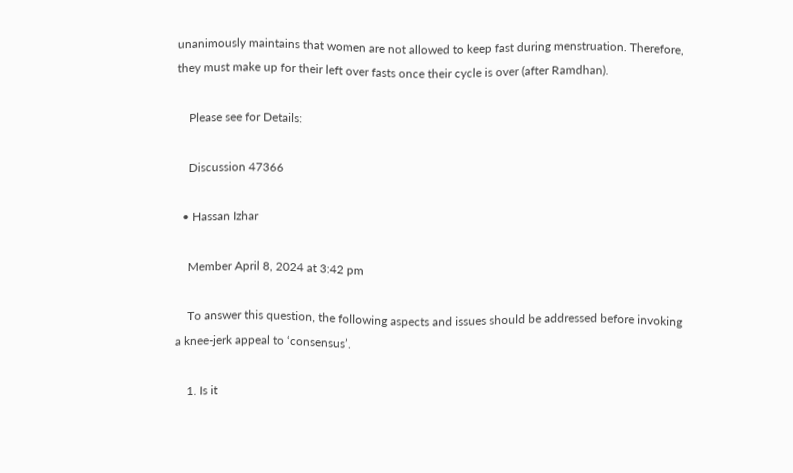unanimously maintains that women are not allowed to keep fast during menstruation. Therefore, they must make up for their left over fasts once their cycle is over (after Ramdhan).

    Please see for Details:

    Discussion 47366

  • Hassan Izhar

    Member April 8, 2024 at 3:42 pm

    To answer this question, the following aspects and issues should be addressed before invoking a knee-jerk appeal to ‘consensus’.

    1. Is it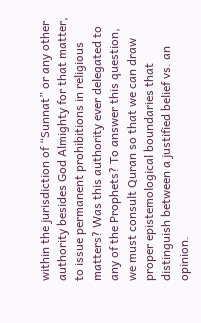within the jurisdiction of “Sunnat” or any other authority besides God Almighty for that matter, to issue permanent prohibitions in religious matters? Was this authority ever delegated to any of the Prophets? To answer this question, we must consult Quran so that we can draw proper epistemological boundaries that distinguish between a justified belief vs. an opinion.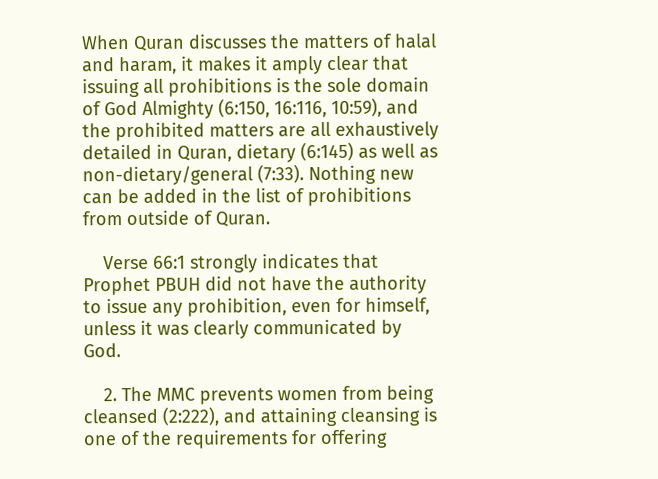When Quran discusses the matters of halal and haram, it makes it amply clear that issuing all prohibitions is the sole domain of God Almighty (6:150, 16:116, 10:59), and the prohibited matters are all exhaustively detailed in Quran, dietary (6:145) as well as non-dietary/general (7:33). Nothing new can be added in the list of prohibitions from outside of Quran.

    Verse 66:1 strongly indicates that Prophet PBUH did not have the authority to issue any prohibition, even for himself, unless it was clearly communicated by God.

    2. The MMC prevents women from being cleansed (2:222), and attaining cleansing is one of the requirements for offering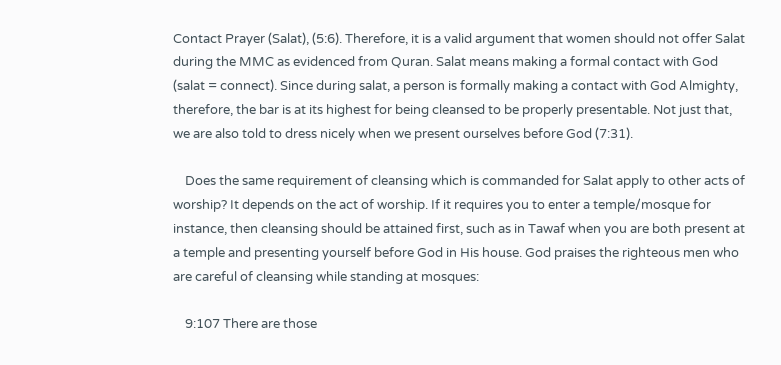Contact Prayer (Salat), (5:6). Therefore, it is a valid argument that women should not offer Salat during the MMC as evidenced from Quran. Salat means making a formal contact with God (salat = connect). Since during salat, a person is formally making a contact with God Almighty, therefore, the bar is at its highest for being cleansed to be properly presentable. Not just that, we are also told to dress nicely when we present ourselves before God (7:31).

    Does the same requirement of cleansing which is commanded for Salat apply to other acts of worship? It depends on the act of worship. If it requires you to enter a temple/mosque for instance, then cleansing should be attained first, such as in Tawaf when you are both present at a temple and presenting yourself before God in His house. God praises the righteous men who are careful of cleansing while standing at mosques:

    9:107 There are those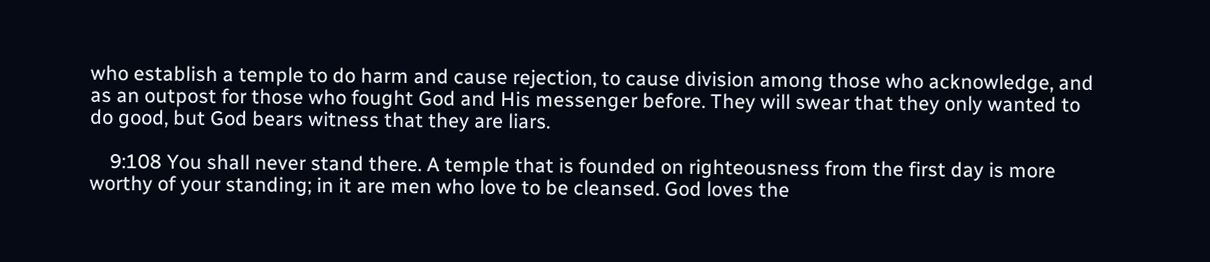who establish a temple to do harm and cause rejection, to cause division among those who acknowledge, and as an outpost for those who fought God and His messenger before. They will swear that they only wanted to do good, but God bears witness that they are liars.

    9:108 You shall never stand there. A temple that is founded on righteousness from the first day is more worthy of your standing; in it are men who love to be cleansed. God loves the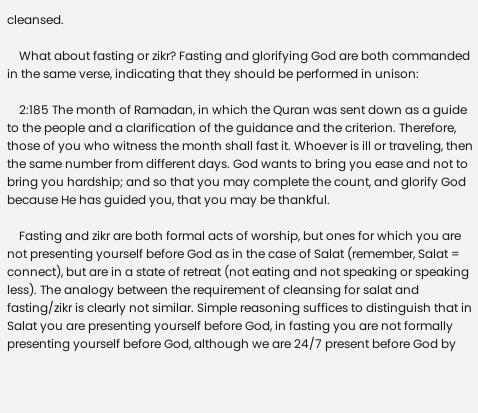cleansed.

    What about fasting or zikr? Fasting and glorifying God are both commanded in the same verse, indicating that they should be performed in unison:

    2:185 The month of Ramadan, in which the Quran was sent down as a guide to the people and a clarification of the guidance and the criterion. Therefore, those of you who witness the month shall fast it. Whoever is ill or traveling, then the same number from different days. God wants to bring you ease and not to bring you hardship; and so that you may complete the count, and glorify God because He has guided you, that you may be thankful.

    Fasting and zikr are both formal acts of worship, but ones for which you are not presenting yourself before God as in the case of Salat (remember, Salat = connect), but are in a state of retreat (not eating and not speaking or speaking less). The analogy between the requirement of cleansing for salat and fasting/zikr is clearly not similar. Simple reasoning suffices to distinguish that in Salat you are presenting yourself before God, in fasting you are not formally presenting yourself before God, although we are 24/7 present before God by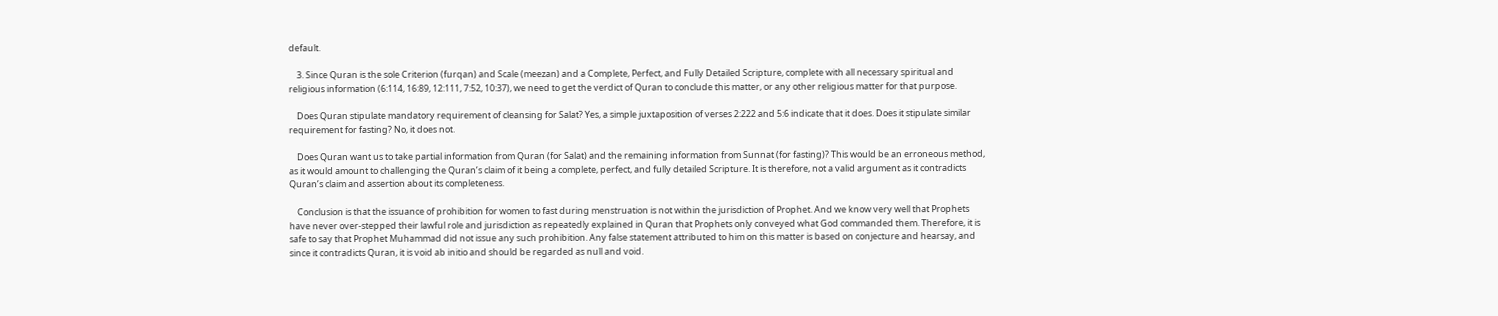default.

    3. Since Quran is the sole Criterion (furqan) and Scale (meezan) and a Complete, Perfect, and Fully Detailed Scripture, complete with all necessary spiritual and religious information (6:114, 16:89, 12:111, 7:52, 10:37), we need to get the verdict of Quran to conclude this matter, or any other religious matter for that purpose.

    Does Quran stipulate mandatory requirement of cleansing for Salat? Yes, a simple juxtaposition of verses 2:222 and 5:6 indicate that it does. Does it stipulate similar requirement for fasting? No, it does not.

    Does Quran want us to take partial information from Quran (for Salat) and the remaining information from Sunnat (for fasting)? This would be an erroneous method, as it would amount to challenging the Quran’s claim of it being a complete, perfect, and fully detailed Scripture. It is therefore, not a valid argument as it contradicts Quran’s claim and assertion about its completeness.

    Conclusion is that the issuance of prohibition for women to fast during menstruation is not within the jurisdiction of Prophet. And we know very well that Prophets have never over-stepped their lawful role and jurisdiction as repeatedly explained in Quran that Prophets only conveyed what God commanded them. Therefore, it is safe to say that Prophet Muhammad did not issue any such prohibition. Any false statement attributed to him on this matter is based on conjecture and hearsay, and since it contradicts Quran, it is void ab initio and should be regarded as null and void.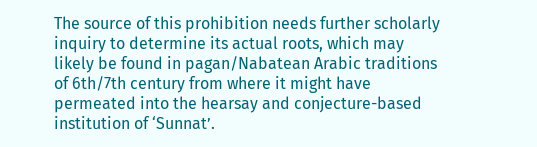The source of this prohibition needs further scholarly inquiry to determine its actual roots, which may likely be found in pagan/Nabatean Arabic traditions of 6th/7th century from where it might have permeated into the hearsay and conjecture-based institution of ‘Sunnat’.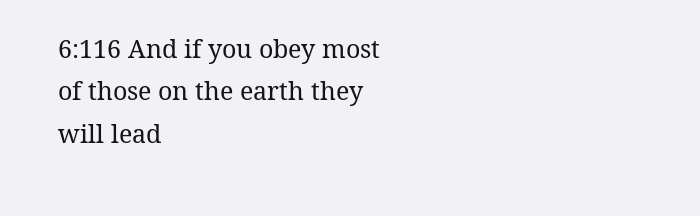6:116 And if you obey most of those on the earth they will lead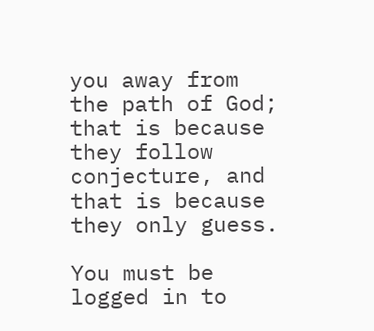you away from the path of God; that is because they follow conjecture, and that is because they only guess.

You must be logged in to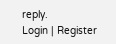reply.
Login | Register